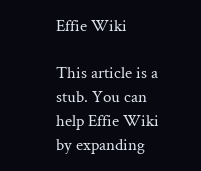Effie Wiki

This article is a stub. You can help Effie Wiki by expanding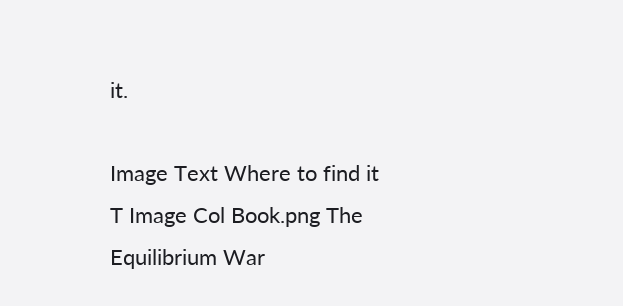it.

Image Text Where to find it
T Image Col Book.png The Equilibrium War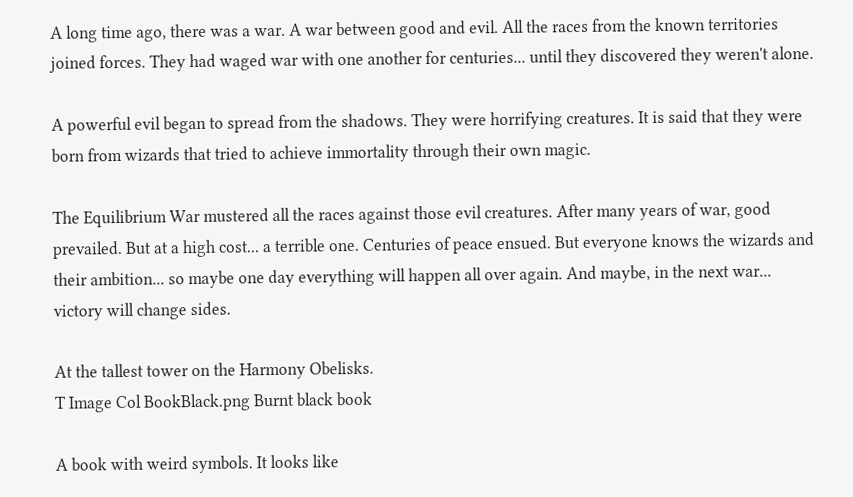A long time ago, there was a war. A war between good and evil. All the races from the known territories joined forces. They had waged war with one another for centuries... until they discovered they weren't alone.

A powerful evil began to spread from the shadows. They were horrifying creatures. It is said that they were born from wizards that tried to achieve immortality through their own magic.

The Equilibrium War mustered all the races against those evil creatures. After many years of war, good prevailed. But at a high cost... a terrible one. Centuries of peace ensued. But everyone knows the wizards and their ambition... so maybe one day everything will happen all over again. And maybe, in the next war... victory will change sides.

At the tallest tower on the Harmony Obelisks.
T Image Col BookBlack.png Burnt black book

A book with weird symbols. It looks like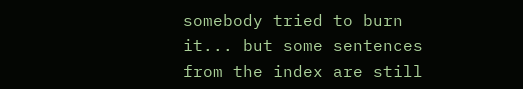somebody tried to burn it... but some sentences from the index are still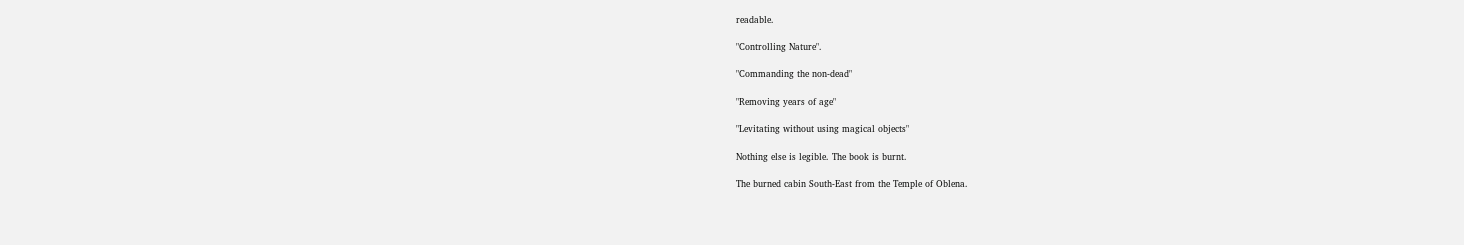readable.

"Controlling Nature".

"Commanding the non-dead"

"Removing years of age"

"Levitating without using magical objects"

Nothing else is legible. The book is burnt.

The burned cabin South-East from the Temple of Oblena.